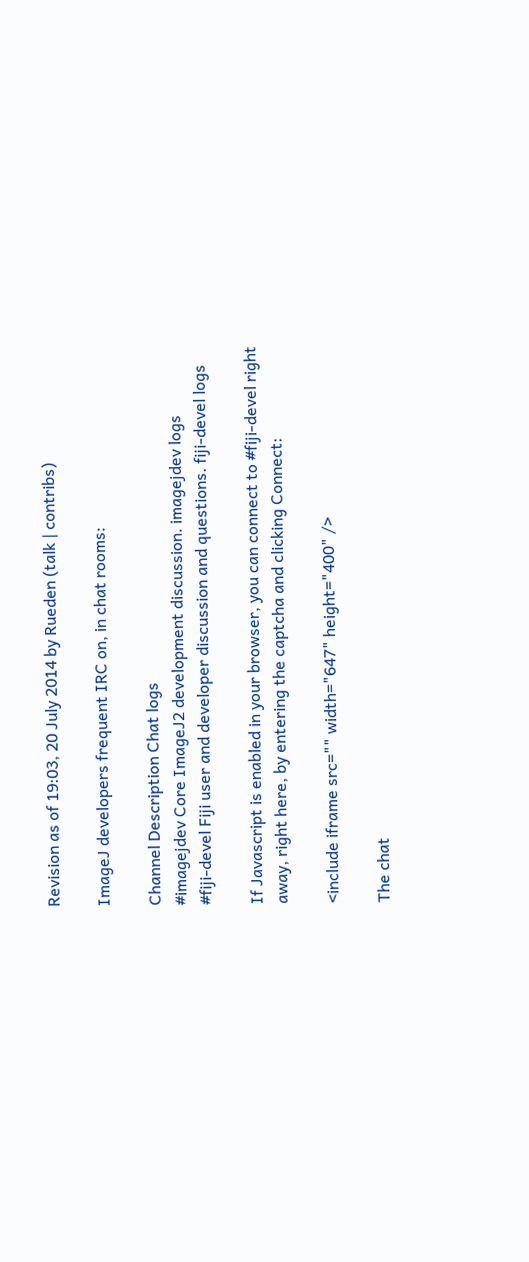Revision as of 19:03, 20 July 2014 by Rueden (talk | contribs)

ImageJ developers frequent IRC on, in chat rooms:

Channel Description Chat logs
#imagejdev Core ImageJ2 development discussion. imagejdev logs
#fiji-devel Fiji user and developer discussion and questions. fiji-devel logs

If Javascript is enabled in your browser, you can connect to #fiji-devel right away, right here, by entering the captcha and clicking Connect:

<include iframe src="" width="647" height="400" />

The chat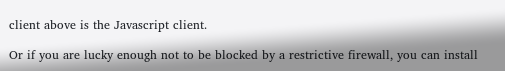client above is the Javascript client.

Or if you are lucky enough not to be blocked by a restrictive firewall, you can install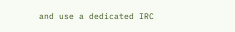and use a dedicated IRC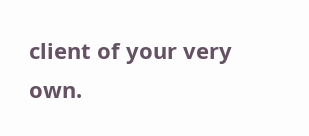client of your very own.